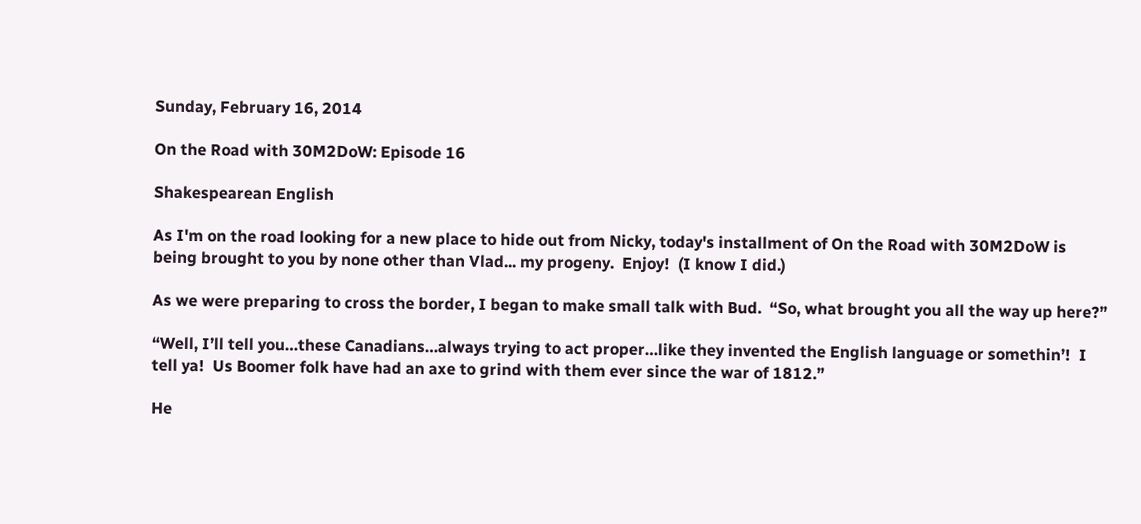Sunday, February 16, 2014

On the Road with 30M2DoW: Episode 16

Shakespearean English

As I'm on the road looking for a new place to hide out from Nicky, today's installment of On the Road with 30M2DoW is being brought to you by none other than Vlad... my progeny.  Enjoy!  (I know I did.)

As we were preparing to cross the border, I began to make small talk with Bud.  “So, what brought you all the way up here?”

“Well, I’ll tell you…these Canadians…always trying to act proper…like they invented the English language or somethin’!  I tell ya!  Us Boomer folk have had an axe to grind with them ever since the war of 1812.”

He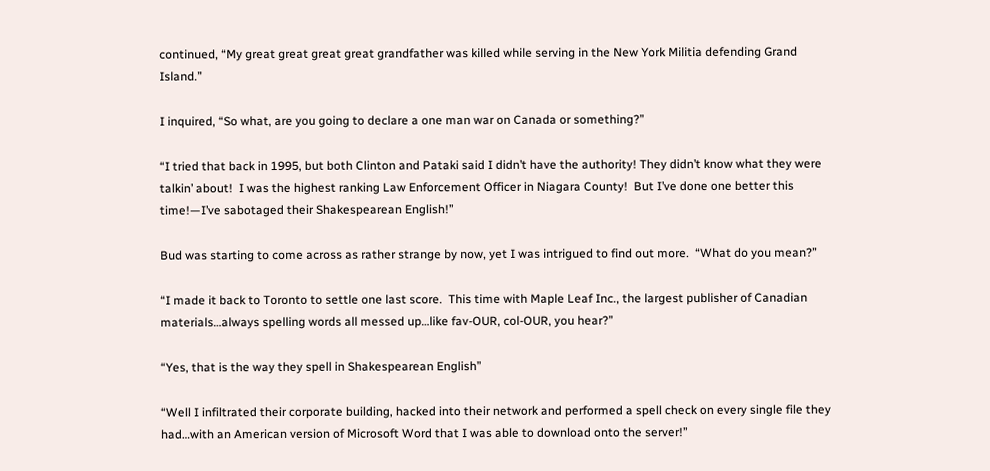continued, “My great great great great grandfather was killed while serving in the New York Militia defending Grand Island.”

I inquired, “So what, are you going to declare a one man war on Canada or something?”

“I tried that back in 1995, but both Clinton and Pataki said I didn’t have the authority! They didn’t know what they were talkin’ about!  I was the highest ranking Law Enforcement Officer in Niagara County!  But I’ve done one better this time!—I’ve sabotaged their Shakespearean English!”

Bud was starting to come across as rather strange by now, yet I was intrigued to find out more.  “What do you mean?”

“I made it back to Toronto to settle one last score.  This time with Maple Leaf Inc., the largest publisher of Canadian materials…always spelling words all messed up…like fav-OUR, col-OUR, you hear?”

“Yes, that is the way they spell in Shakespearean English”

“Well I infiltrated their corporate building, hacked into their network and performed a spell check on every single file they had…with an American version of Microsoft Word that I was able to download onto the server!”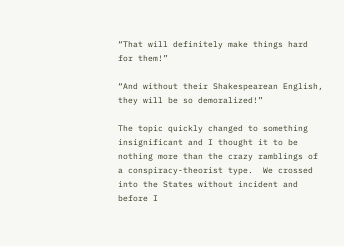“That will definitely make things hard for them!”

“And without their Shakespearean English, they will be so demoralized!”

The topic quickly changed to something insignificant and I thought it to be nothing more than the crazy ramblings of a conspiracy-theorist type.  We crossed into the States without incident and before I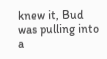knew it, Bud was pulling into a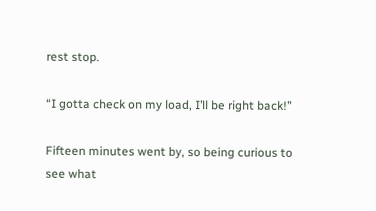rest stop.

“I gotta check on my load, I’ll be right back!”

Fifteen minutes went by, so being curious to see what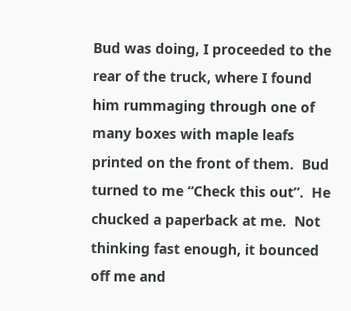Bud was doing, I proceeded to the rear of the truck, where I found him rummaging through one of many boxes with maple leafs printed on the front of them.  Bud turned to me “Check this out”.  He chucked a paperback at me.  Not thinking fast enough, it bounced off me and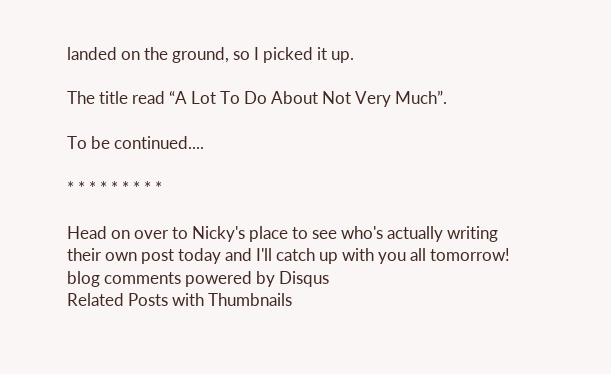landed on the ground, so I picked it up.

The title read “A Lot To Do About Not Very Much”.

To be continued....

* * * * * * * * *

Head on over to Nicky's place to see who's actually writing their own post today and I'll catch up with you all tomorrow!
blog comments powered by Disqus
Related Posts with Thumbnails